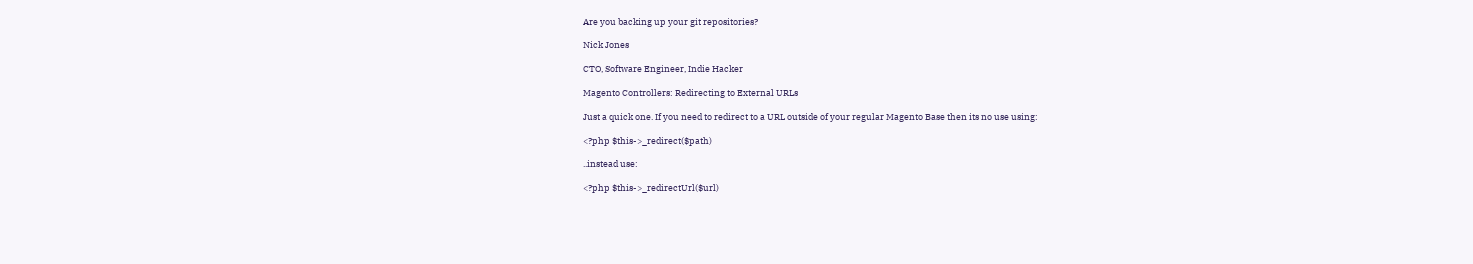Are you backing up your git repositories?

Nick Jones

CTO, Software Engineer, Indie Hacker

Magento Controllers: Redirecting to External URLs

Just a quick one. If you need to redirect to a URL outside of your regular Magento Base then its no use using:

<?php $this->_redirect($path)

..instead use:

<?php $this->_redirectUrl($url)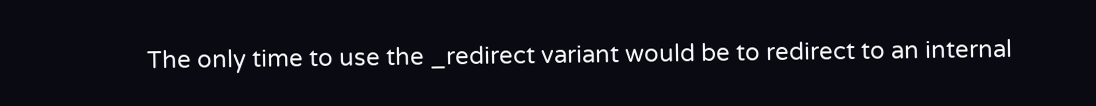The only time to use the _redirect variant would be to redirect to an internal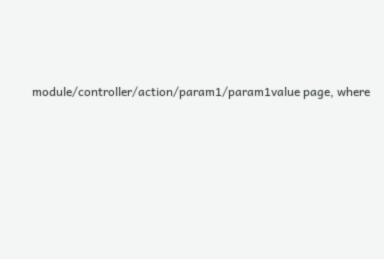module/controller/action/param1/param1value page, where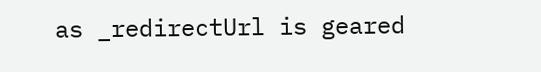as _redirectUrl is geared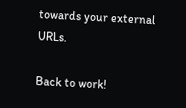towards your external URLs.

Back to work!